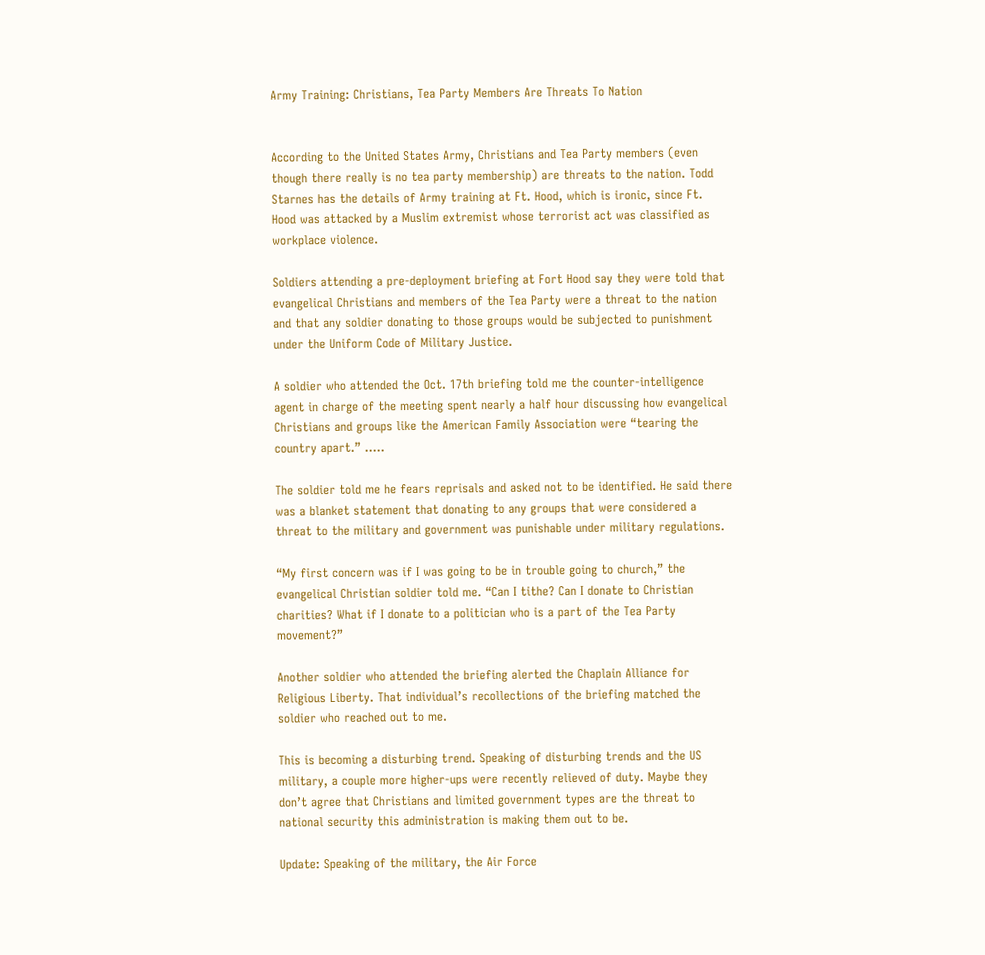Army Training: Christians, Tea Party Members Are Threats To Nation


According to the United States Army, Christians and Tea Party members (even though there really is no tea party membership) are threats to the nation. Todd Starnes has the details of Army training at Ft. Hood, which is ironic, since Ft. Hood was attacked by a Muslim extremist whose terrorist act was classified as workplace violence.

Soldiers attending a pre-deployment briefing at Fort Hood say they were told that evangelical Christians and members of the Tea Party were a threat to the nation and that any soldier donating to those groups would be subjected to punishment under the Uniform Code of Military Justice.

A soldier who attended the Oct. 17th briefing told me the counter-intelligence agent in charge of the meeting spent nearly a half hour discussing how evangelical Christians and groups like the American Family Association were “tearing the country apart.” …..

The soldier told me he fears reprisals and asked not to be identified. He said there was a blanket statement that donating to any groups that were considered a threat to the military and government was punishable under military regulations.

“My first concern was if I was going to be in trouble going to church,” the evangelical Christian soldier told me. “Can I tithe? Can I donate to Christian charities? What if I donate to a politician who is a part of the Tea Party movement?”

Another soldier who attended the briefing alerted the Chaplain Alliance for Religious Liberty. That individual’s recollections of the briefing matched the soldier who reached out to me.

This is becoming a disturbing trend. Speaking of disturbing trends and the US military, a couple more higher-ups were recently relieved of duty. Maybe they don’t agree that Christians and limited government types are the threat to national security this administration is making them out to be.

Update: Speaking of the military, the Air Force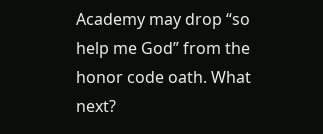Academy may drop “so help me God” from the honor code oath. What next?